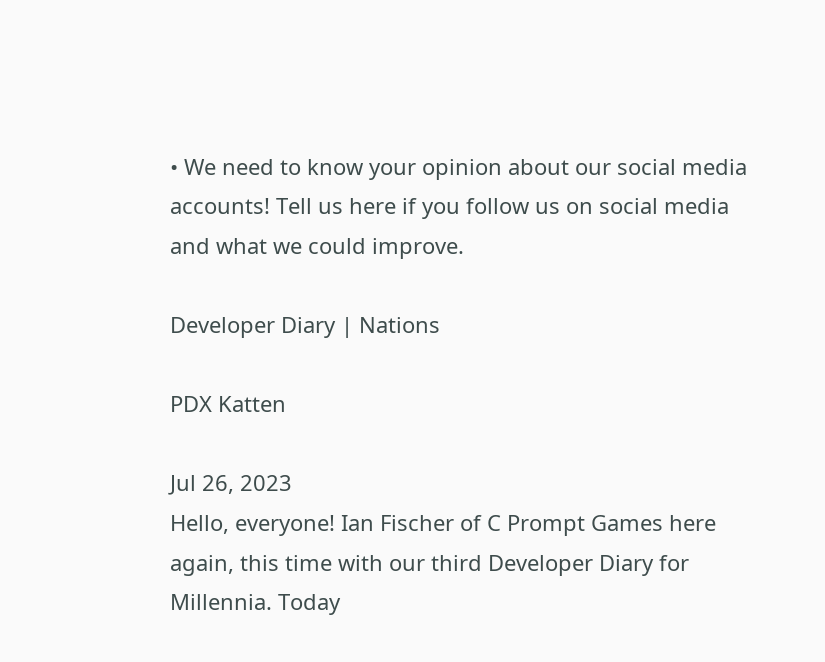• We need to know your opinion about our social media accounts! Tell us here if you follow us on social media and what we could improve.

Developer Diary | Nations

PDX Katten

Jul 26, 2023
Hello, everyone! Ian Fischer of C Prompt Games here again, this time with our third Developer Diary for Millennia. Today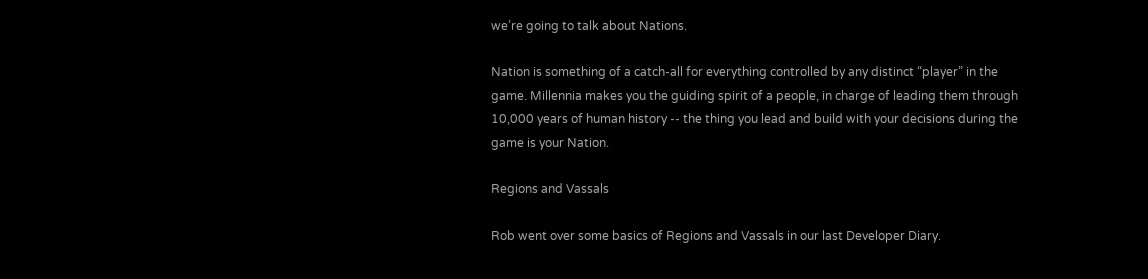we’re going to talk about Nations.

Nation is something of a catch-all for everything controlled by any distinct “player” in the game. Millennia makes you the guiding spirit of a people, in charge of leading them through 10,000 years of human history -- the thing you lead and build with your decisions during the game is your Nation.

Regions and Vassals

Rob went over some basics of Regions and Vassals in our last Developer Diary.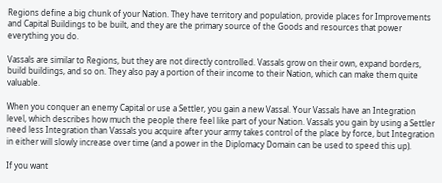Regions define a big chunk of your Nation. They have territory and population, provide places for Improvements and Capital Buildings to be built, and they are the primary source of the Goods and resources that power everything you do.

Vassals are similar to Regions, but they are not directly controlled. Vassals grow on their own, expand borders, build buildings, and so on. They also pay a portion of their income to their Nation, which can make them quite valuable.

When you conquer an enemy Capital or use a Settler, you gain a new Vassal. Your Vassals have an Integration level, which describes how much the people there feel like part of your Nation. Vassals you gain by using a Settler need less Integration than Vassals you acquire after your army takes control of the place by force, but Integration in either will slowly increase over time (and a power in the Diplomacy Domain can be used to speed this up).

If you want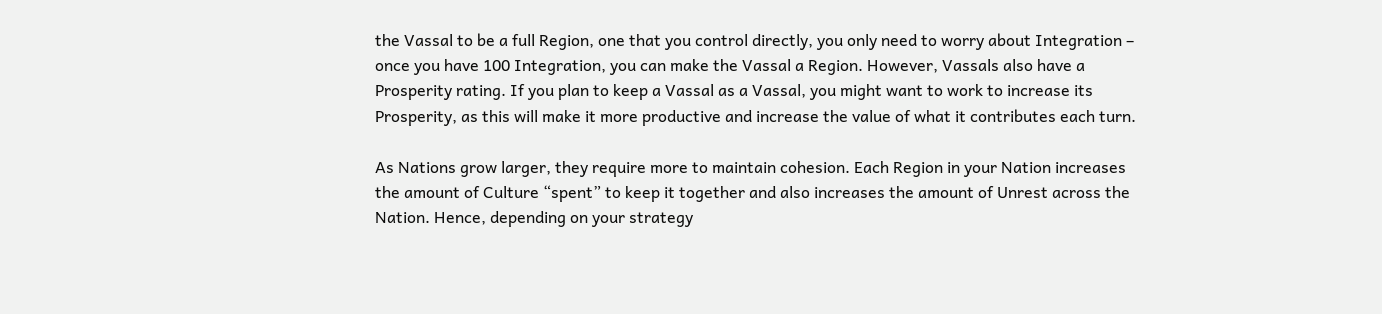the Vassal to be a full Region, one that you control directly, you only need to worry about Integration – once you have 100 Integration, you can make the Vassal a Region. However, Vassals also have a Prosperity rating. If you plan to keep a Vassal as a Vassal, you might want to work to increase its Prosperity, as this will make it more productive and increase the value of what it contributes each turn.

As Nations grow larger, they require more to maintain cohesion. Each Region in your Nation increases the amount of Culture “spent” to keep it together and also increases the amount of Unrest across the Nation. Hence, depending on your strategy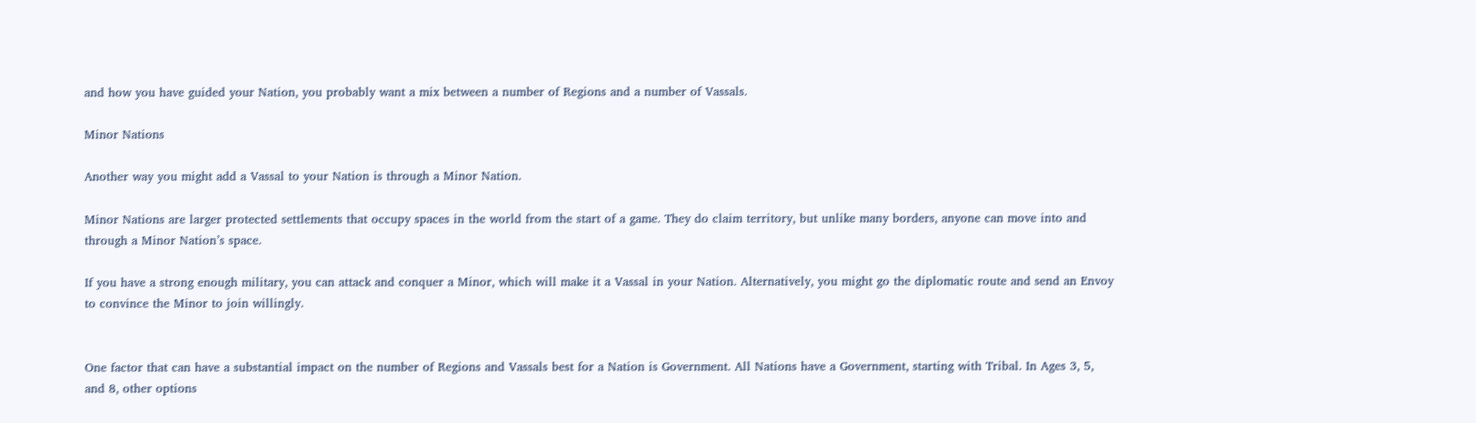and how you have guided your Nation, you probably want a mix between a number of Regions and a number of Vassals.

Minor Nations

Another way you might add a Vassal to your Nation is through a Minor Nation.

Minor Nations are larger protected settlements that occupy spaces in the world from the start of a game. They do claim territory, but unlike many borders, anyone can move into and through a Minor Nation’s space.

If you have a strong enough military, you can attack and conquer a Minor, which will make it a Vassal in your Nation. Alternatively, you might go the diplomatic route and send an Envoy to convince the Minor to join willingly.


One factor that can have a substantial impact on the number of Regions and Vassals best for a Nation is Government. All Nations have a Government, starting with Tribal. In Ages 3, 5, and 8, other options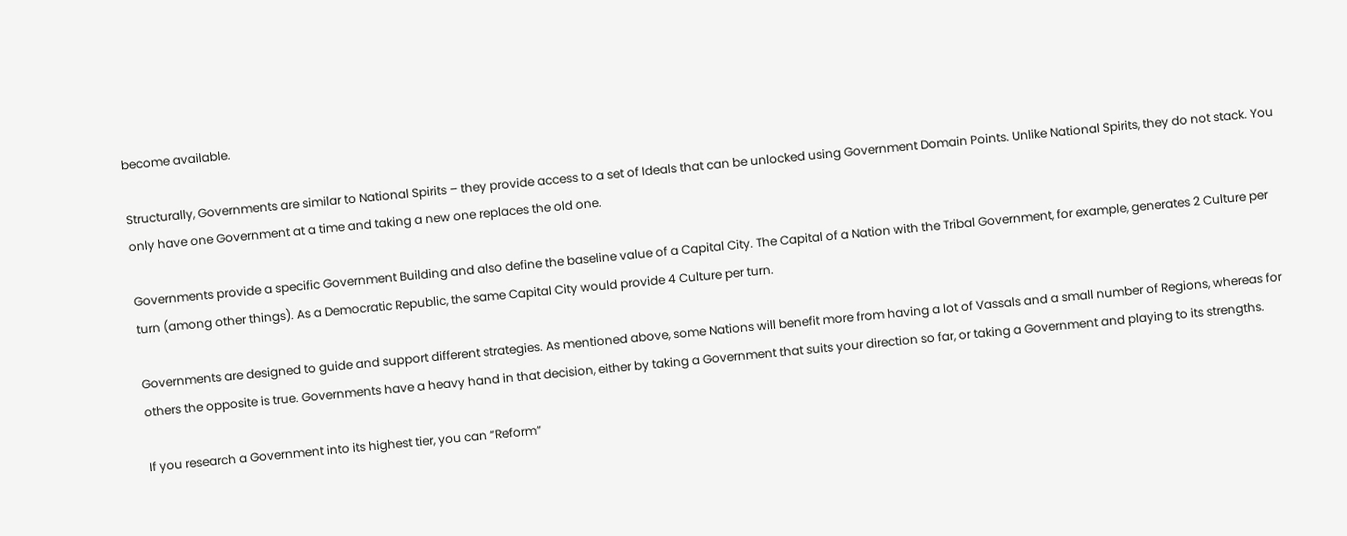become available.

Structurally, Governments are similar to National Spirits – they provide access to a set of Ideals that can be unlocked using Government Domain Points. Unlike National Spirits, they do not stack. You only have one Government at a time and taking a new one replaces the old one.

Governments provide a specific Government Building and also define the baseline value of a Capital City. The Capital of a Nation with the Tribal Government, for example, generates 2 Culture per turn (among other things). As a Democratic Republic, the same Capital City would provide 4 Culture per turn.

Governments are designed to guide and support different strategies. As mentioned above, some Nations will benefit more from having a lot of Vassals and a small number of Regions, whereas for others the opposite is true. Governments have a heavy hand in that decision, either by taking a Government that suits your direction so far, or taking a Government and playing to its strengths.

If you research a Government into its highest tier, you can “Reform”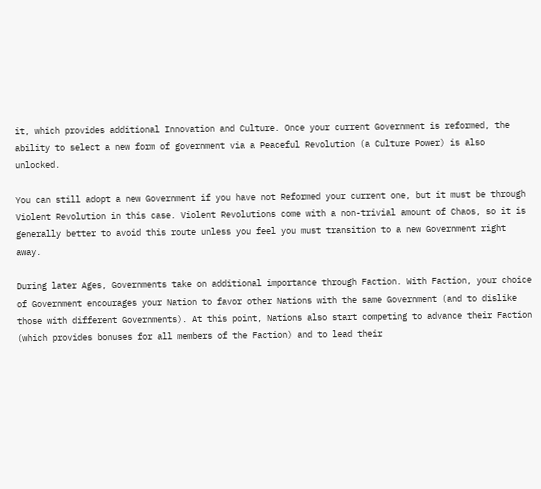it, which provides additional Innovation and Culture. Once your current Government is reformed, the ability to select a new form of government via a Peaceful Revolution (a Culture Power) is also unlocked.

You can still adopt a new Government if you have not Reformed your current one, but it must be through Violent Revolution in this case. Violent Revolutions come with a non-trivial amount of Chaos, so it is generally better to avoid this route unless you feel you must transition to a new Government right away.

During later Ages, Governments take on additional importance through Faction. With Faction, your choice of Government encourages your Nation to favor other Nations with the same Government (and to dislike those with different Governments). At this point, Nations also start competing to advance their Faction (which provides bonuses for all members of the Faction) and to lead their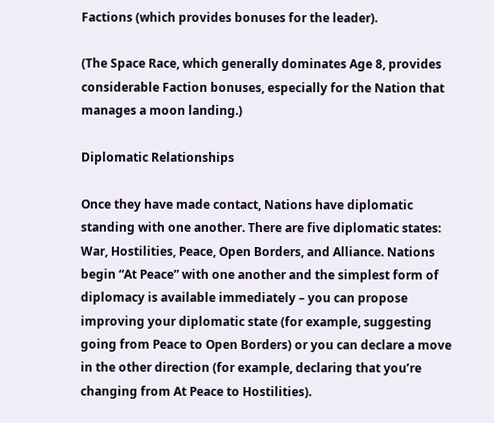Factions (which provides bonuses for the leader).

(The Space Race, which generally dominates Age 8, provides considerable Faction bonuses, especially for the Nation that manages a moon landing.)

Diplomatic Relationships

Once they have made contact, Nations have diplomatic standing with one another. There are five diplomatic states: War, Hostilities, Peace, Open Borders, and Alliance. Nations begin “At Peace” with one another and the simplest form of diplomacy is available immediately – you can propose improving your diplomatic state (for example, suggesting going from Peace to Open Borders) or you can declare a move in the other direction (for example, declaring that you’re changing from At Peace to Hostilities).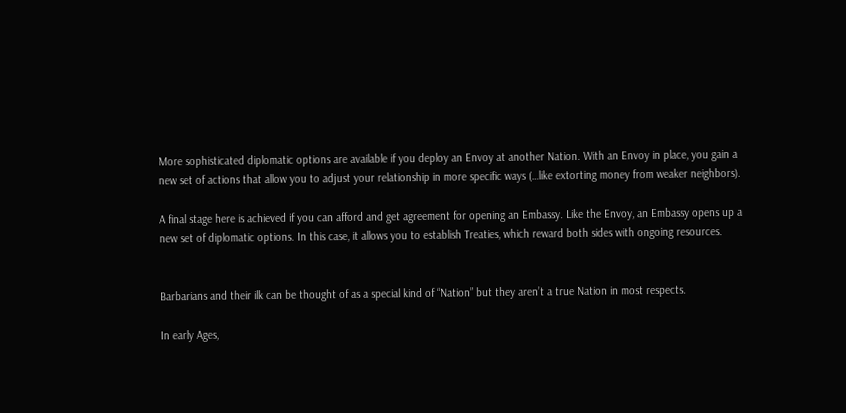More sophisticated diplomatic options are available if you deploy an Envoy at another Nation. With an Envoy in place, you gain a new set of actions that allow you to adjust your relationship in more specific ways (…like extorting money from weaker neighbors).

A final stage here is achieved if you can afford and get agreement for opening an Embassy. Like the Envoy, an Embassy opens up a new set of diplomatic options. In this case, it allows you to establish Treaties, which reward both sides with ongoing resources.


Barbarians and their ilk can be thought of as a special kind of “Nation” but they aren’t a true Nation in most respects.

In early Ages,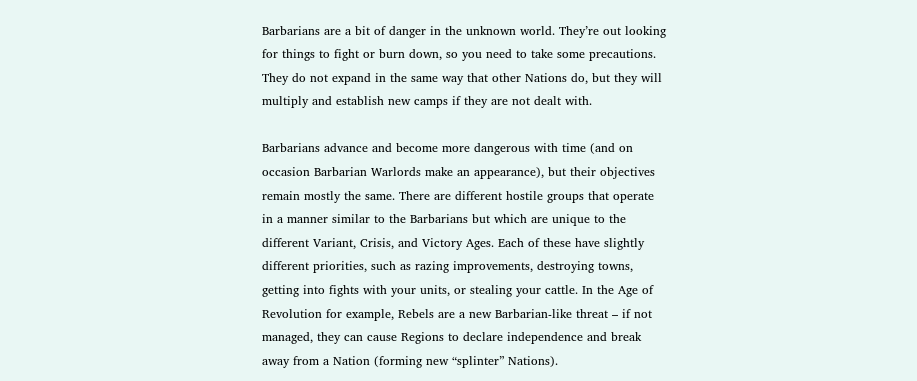Barbarians are a bit of danger in the unknown world. They’re out looking for things to fight or burn down, so you need to take some precautions. They do not expand in the same way that other Nations do, but they will multiply and establish new camps if they are not dealt with.

Barbarians advance and become more dangerous with time (and on occasion Barbarian Warlords make an appearance), but their objectives remain mostly the same. There are different hostile groups that operate in a manner similar to the Barbarians but which are unique to the different Variant, Crisis, and Victory Ages. Each of these have slightly different priorities, such as razing improvements, destroying towns, getting into fights with your units, or stealing your cattle. In the Age of Revolution for example, Rebels are a new Barbarian-like threat – if not managed, they can cause Regions to declare independence and break away from a Nation (forming new “splinter” Nations).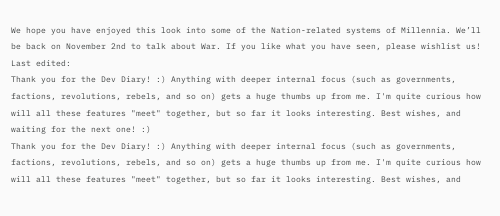We hope you have enjoyed this look into some of the Nation-related systems of Millennia. We’ll be back on November 2nd to talk about War. If you like what you have seen, please wishlist us!
Last edited:
Thank you for the Dev Diary! :) Anything with deeper internal focus (such as governments, factions, revolutions, rebels, and so on) gets a huge thumbs up from me. I'm quite curious how will all these features "meet" together, but so far it looks interesting. Best wishes, and waiting for the next one! :)
Thank you for the Dev Diary! :) Anything with deeper internal focus (such as governments, factions, revolutions, rebels, and so on) gets a huge thumbs up from me. I'm quite curious how will all these features "meet" together, but so far it looks interesting. Best wishes, and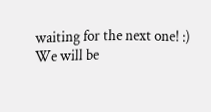waiting for the next one! :)
We will be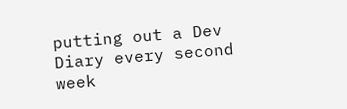putting out a Dev Diary every second week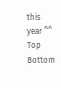this year ^^
Top Bottom